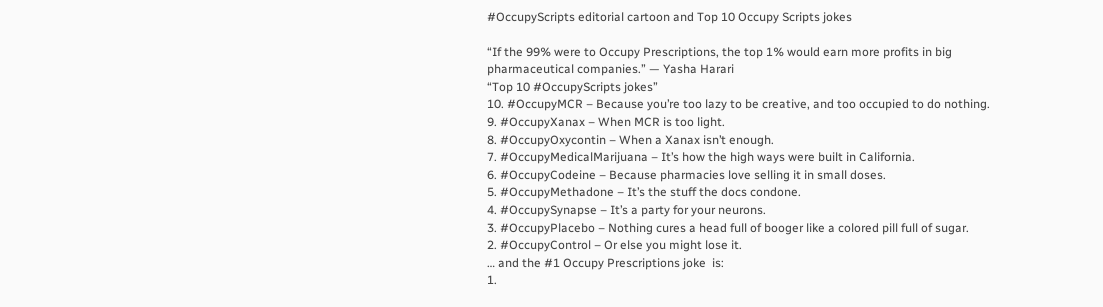#OccupyScripts editorial cartoon and Top 10 Occupy Scripts jokes

“If the 99% were to Occupy Prescriptions, the top 1% would earn more profits in big pharmaceutical companies.” — Yasha Harari
“Top 10 #OccupyScripts jokes”
10. #OccupyMCR – Because you’re too lazy to be creative, and too occupied to do nothing.
9. #OccupyXanax – When MCR is too light.
8. #OccupyOxycontin – When a Xanax isn’t enough.
7. #OccupyMedicalMarijuana – It’s how the high ways were built in California.
6. #OccupyCodeine – Because pharmacies love selling it in small doses.
5. #OccupyMethadone – It’s the stuff the docs condone.
4. #OccupySynapse – It’s a party for your neurons.
3. #OccupyPlacebo – Nothing cures a head full of booger like a colored pill full of sugar.
2. #OccupyControl – Or else you might lose it.
… and the #1 Occupy Prescriptions joke  is:
1.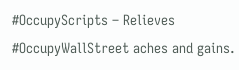#OccupyScripts – Relieves #OccupyWallStreet aches and gains.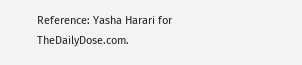Reference: Yasha Harari for TheDailyDose.com.